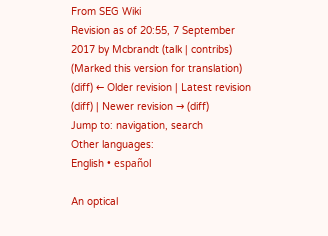From SEG Wiki
Revision as of 20:55, 7 September 2017 by Mcbrandt (talk | contribs) (Marked this version for translation)
(diff) ← Older revision | Latest revision (diff) | Newer revision → (diff)
Jump to: navigation, search
Other languages:
English • español

An optical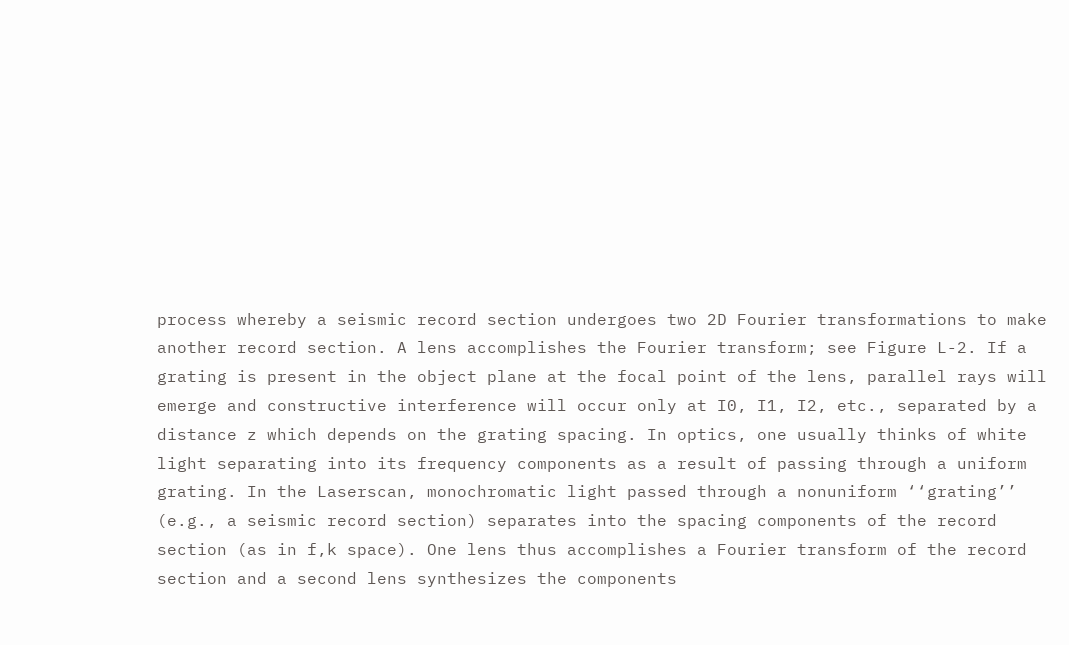process whereby a seismic record section undergoes two 2D Fourier transformations to make another record section. A lens accomplishes the Fourier transform; see Figure L-2. If a grating is present in the object plane at the focal point of the lens, parallel rays will emerge and constructive interference will occur only at I0, I1, I2, etc., separated by a distance z which depends on the grating spacing. In optics, one usually thinks of white light separating into its frequency components as a result of passing through a uniform grating. In the Laserscan, monochromatic light passed through a nonuniform ‘‘grating’’ (e.g., a seismic record section) separates into the spacing components of the record section (as in f,k space). One lens thus accomplishes a Fourier transform of the record section and a second lens synthesizes the components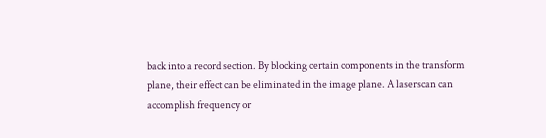back into a record section. By blocking certain components in the transform plane, their effect can be eliminated in the image plane. A laserscan can accomplish frequency or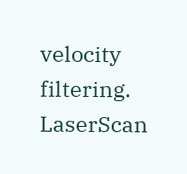velocity filtering. LaserScan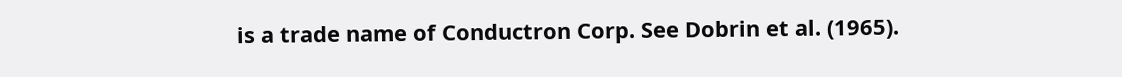is a trade name of Conductron Corp. See Dobrin et al. (1965).